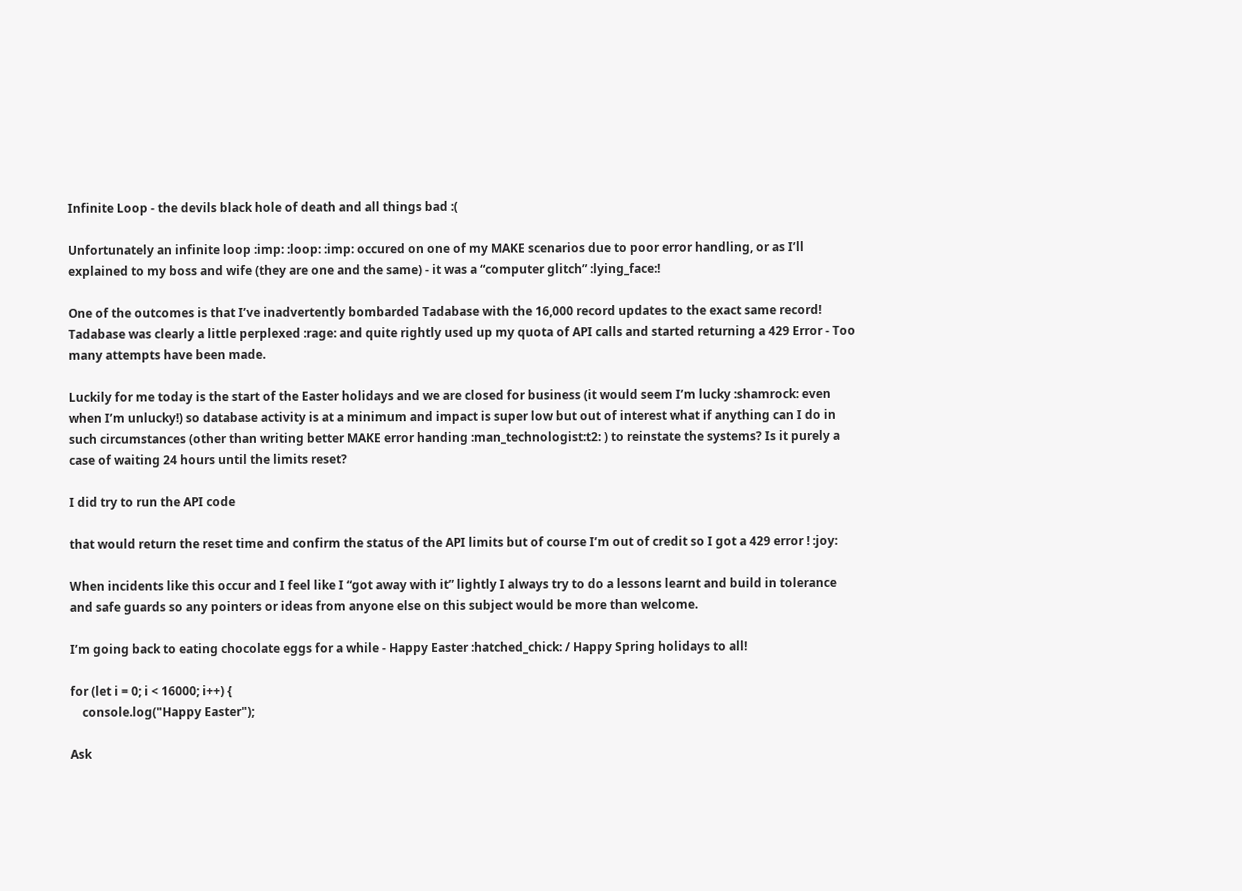Infinite Loop - the devils black hole of death and all things bad :(

Unfortunately an infinite loop :imp: :loop: :imp: occured on one of my MAKE scenarios due to poor error handling, or as I’ll explained to my boss and wife (they are one and the same) - it was a “computer glitch” :lying_face:!

One of the outcomes is that I’ve inadvertently bombarded Tadabase with the 16,000 record updates to the exact same record! Tadabase was clearly a little perplexed :rage: and quite rightly used up my quota of API calls and started returning a 429 Error - Too many attempts have been made.

Luckily for me today is the start of the Easter holidays and we are closed for business (it would seem I’m lucky :shamrock: even when I’m unlucky!) so database activity is at a minimum and impact is super low but out of interest what if anything can I do in such circumstances (other than writing better MAKE error handing :man_technologist:t2: ) to reinstate the systems? Is it purely a case of waiting 24 hours until the limits reset?

I did try to run the API code

that would return the reset time and confirm the status of the API limits but of course I’m out of credit so I got a 429 error ! :joy:

When incidents like this occur and I feel like I “got away with it” lightly I always try to do a lessons learnt and build in tolerance and safe guards so any pointers or ideas from anyone else on this subject would be more than welcome.

I’m going back to eating chocolate eggs for a while - Happy Easter :hatched_chick: / Happy Spring holidays to all!

for (let i = 0; i < 16000; i++) {
    console.log("Happy Easter");

Ask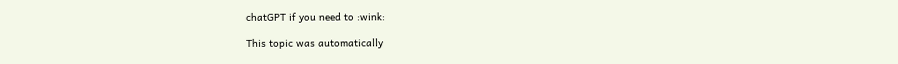chatGPT if you need to :wink:

This topic was automatically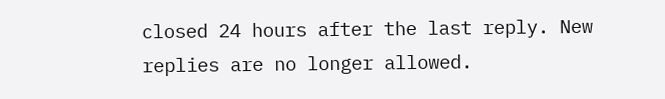closed 24 hours after the last reply. New replies are no longer allowed.